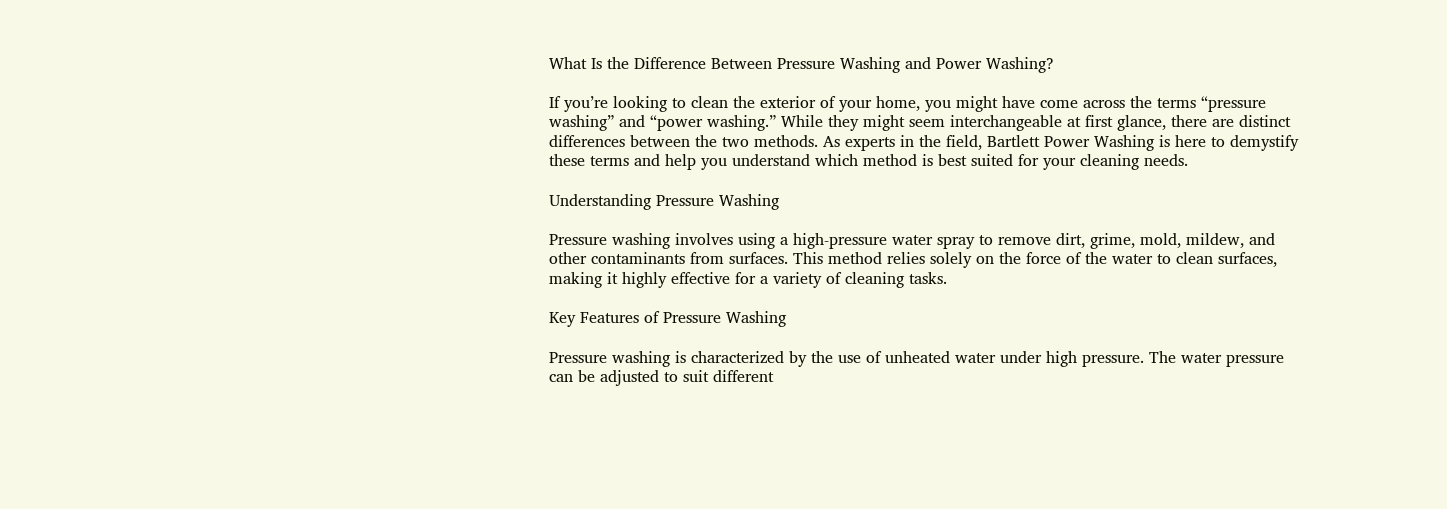What Is the Difference Between Pressure Washing and Power Washing?

If you’re looking to clean the exterior of your home, you might have come across the terms “pressure washing” and “power washing.” While they might seem interchangeable at first glance, there are distinct differences between the two methods. As experts in the field, Bartlett Power Washing is here to demystify these terms and help you understand which method is best suited for your cleaning needs.

Understanding Pressure Washing

Pressure washing involves using a high-pressure water spray to remove dirt, grime, mold, mildew, and other contaminants from surfaces. This method relies solely on the force of the water to clean surfaces, making it highly effective for a variety of cleaning tasks.

Key Features of Pressure Washing

Pressure washing is characterized by the use of unheated water under high pressure. The water pressure can be adjusted to suit different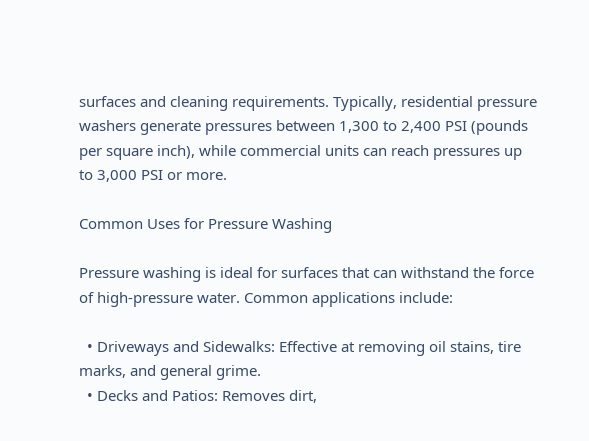surfaces and cleaning requirements. Typically, residential pressure washers generate pressures between 1,300 to 2,400 PSI (pounds per square inch), while commercial units can reach pressures up to 3,000 PSI or more.

Common Uses for Pressure Washing

Pressure washing is ideal for surfaces that can withstand the force of high-pressure water. Common applications include:

  • Driveways and Sidewalks: Effective at removing oil stains, tire marks, and general grime.
  • Decks and Patios: Removes dirt,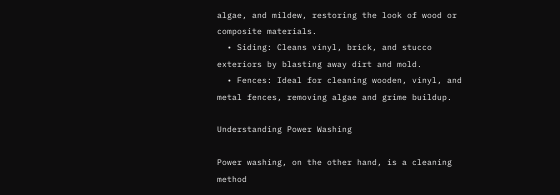algae, and mildew, restoring the look of wood or composite materials.
  • Siding: Cleans vinyl, brick, and stucco exteriors by blasting away dirt and mold.
  • Fences: Ideal for cleaning wooden, vinyl, and metal fences, removing algae and grime buildup.

Understanding Power Washing

Power washing, on the other hand, is a cleaning method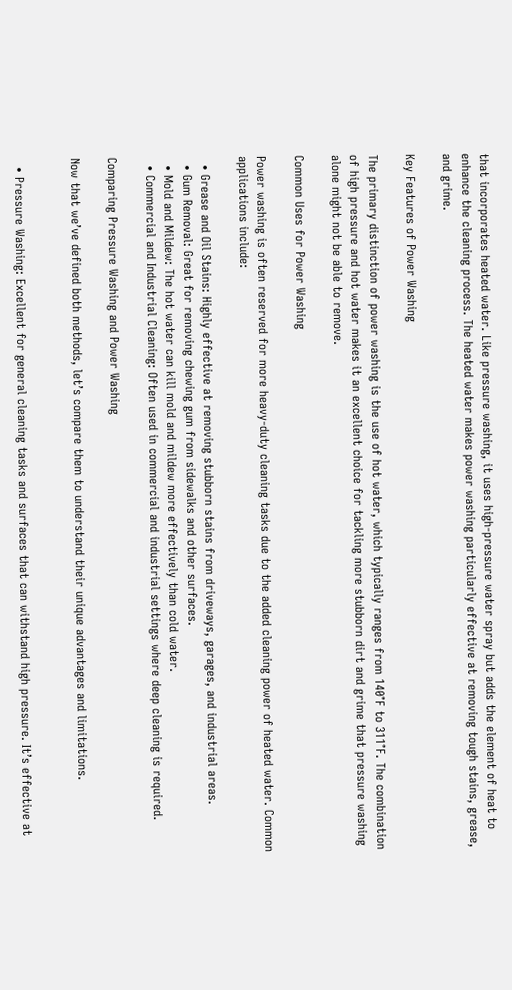that incorporates heated water. Like pressure washing, it uses high-pressure water spray but adds the element of heat to enhance the cleaning process. The heated water makes power washing particularly effective at removing tough stains, grease, and grime.

Key Features of Power Washing

The primary distinction of power washing is the use of hot water, which typically ranges from 140°F to 311°F. The combination of high pressure and hot water makes it an excellent choice for tackling more stubborn dirt and grime that pressure washing alone might not be able to remove.

Common Uses for Power Washing

Power washing is often reserved for more heavy-duty cleaning tasks due to the added cleaning power of heated water. Common applications include:

  • Grease and Oil Stains: Highly effective at removing stubborn stains from driveways, garages, and industrial areas.
  • Gum Removal: Great for removing chewing gum from sidewalks and other surfaces.
  • Mold and Mildew: The hot water can kill mold and mildew more effectively than cold water.
  • Commercial and Industrial Cleaning: Often used in commercial and industrial settings where deep cleaning is required.

Comparing Pressure Washing and Power Washing

Now that we’ve defined both methods, let’s compare them to understand their unique advantages and limitations.


  • Pressure Washing: Excellent for general cleaning tasks and surfaces that can withstand high pressure. It’s effective at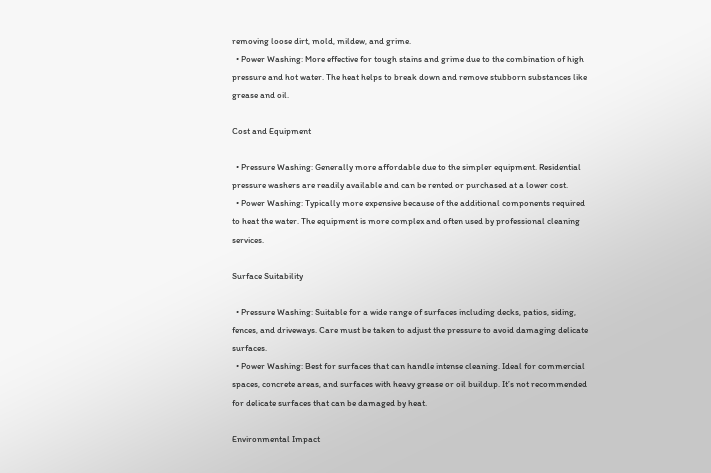removing loose dirt, mold, mildew, and grime.
  • Power Washing: More effective for tough stains and grime due to the combination of high pressure and hot water. The heat helps to break down and remove stubborn substances like grease and oil.

Cost and Equipment

  • Pressure Washing: Generally more affordable due to the simpler equipment. Residential pressure washers are readily available and can be rented or purchased at a lower cost.
  • Power Washing: Typically more expensive because of the additional components required to heat the water. The equipment is more complex and often used by professional cleaning services.

Surface Suitability

  • Pressure Washing: Suitable for a wide range of surfaces including decks, patios, siding, fences, and driveways. Care must be taken to adjust the pressure to avoid damaging delicate surfaces.
  • Power Washing: Best for surfaces that can handle intense cleaning. Ideal for commercial spaces, concrete areas, and surfaces with heavy grease or oil buildup. It’s not recommended for delicate surfaces that can be damaged by heat.

Environmental Impact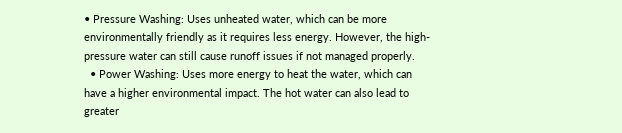• Pressure Washing: Uses unheated water, which can be more environmentally friendly as it requires less energy. However, the high-pressure water can still cause runoff issues if not managed properly.
  • Power Washing: Uses more energy to heat the water, which can have a higher environmental impact. The hot water can also lead to greater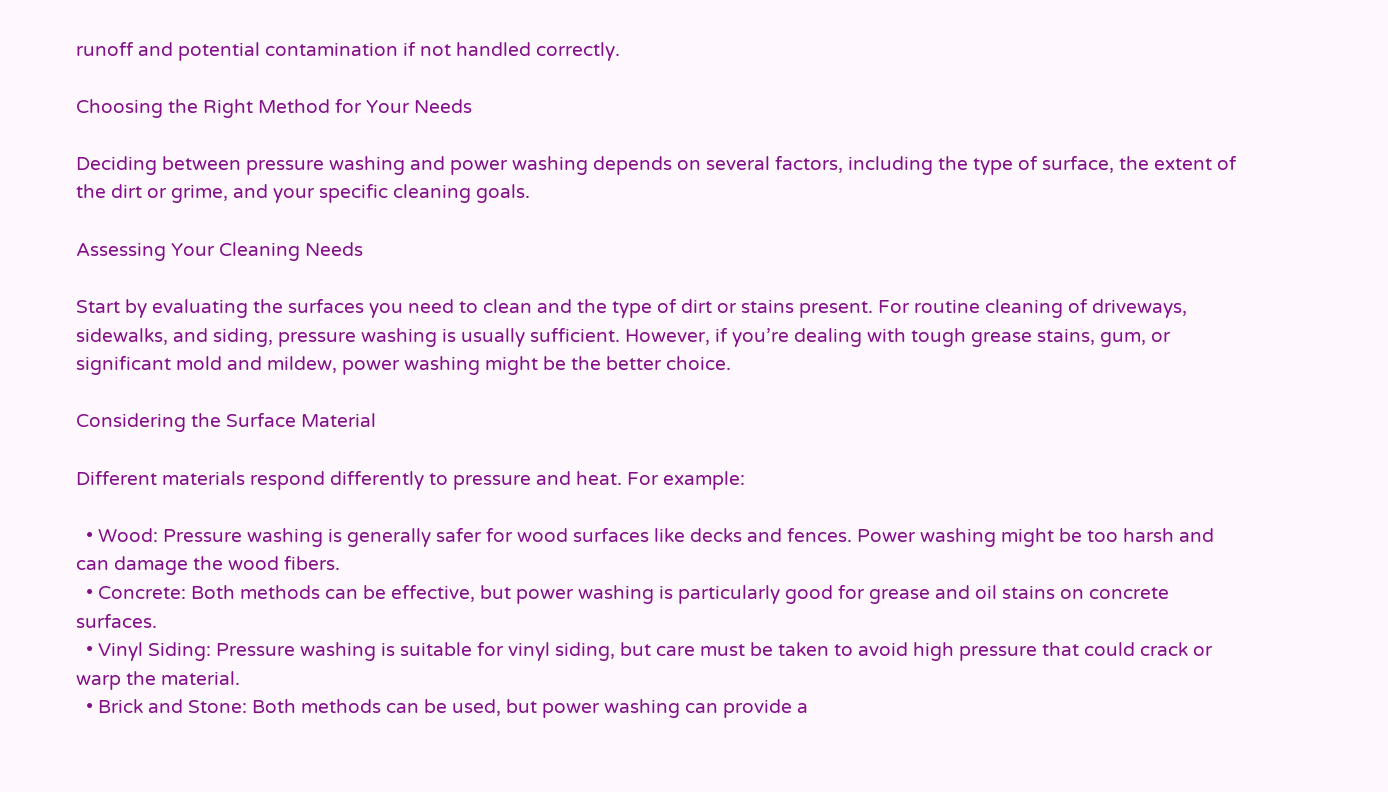runoff and potential contamination if not handled correctly.

Choosing the Right Method for Your Needs

Deciding between pressure washing and power washing depends on several factors, including the type of surface, the extent of the dirt or grime, and your specific cleaning goals.

Assessing Your Cleaning Needs

Start by evaluating the surfaces you need to clean and the type of dirt or stains present. For routine cleaning of driveways, sidewalks, and siding, pressure washing is usually sufficient. However, if you’re dealing with tough grease stains, gum, or significant mold and mildew, power washing might be the better choice.

Considering the Surface Material

Different materials respond differently to pressure and heat. For example:

  • Wood: Pressure washing is generally safer for wood surfaces like decks and fences. Power washing might be too harsh and can damage the wood fibers.
  • Concrete: Both methods can be effective, but power washing is particularly good for grease and oil stains on concrete surfaces.
  • Vinyl Siding: Pressure washing is suitable for vinyl siding, but care must be taken to avoid high pressure that could crack or warp the material.
  • Brick and Stone: Both methods can be used, but power washing can provide a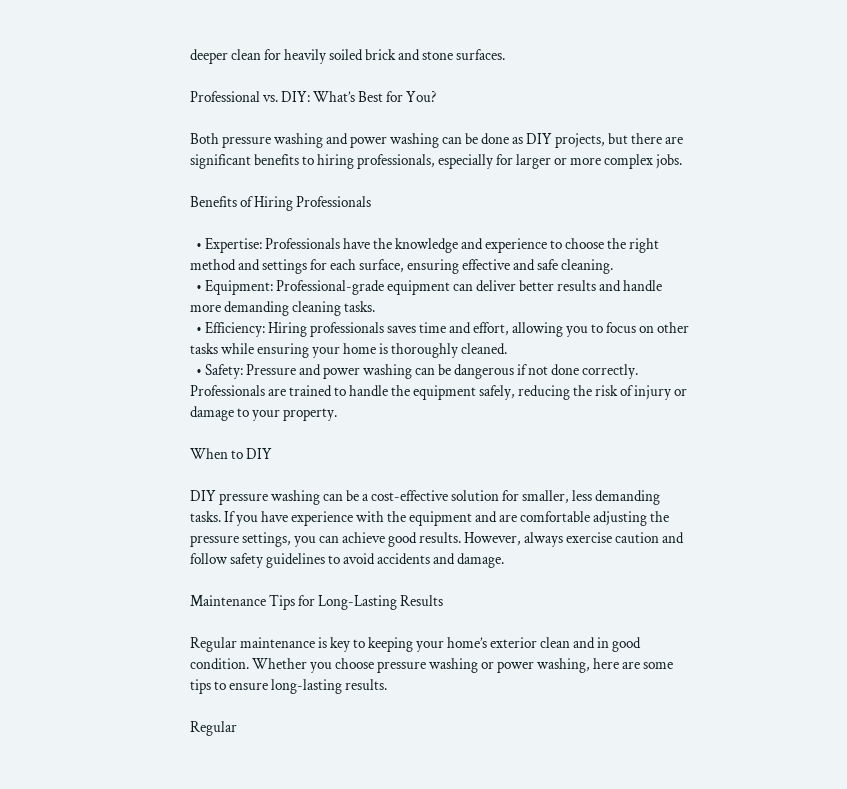deeper clean for heavily soiled brick and stone surfaces.

Professional vs. DIY: What’s Best for You?

Both pressure washing and power washing can be done as DIY projects, but there are significant benefits to hiring professionals, especially for larger or more complex jobs.

Benefits of Hiring Professionals

  • Expertise: Professionals have the knowledge and experience to choose the right method and settings for each surface, ensuring effective and safe cleaning.
  • Equipment: Professional-grade equipment can deliver better results and handle more demanding cleaning tasks.
  • Efficiency: Hiring professionals saves time and effort, allowing you to focus on other tasks while ensuring your home is thoroughly cleaned.
  • Safety: Pressure and power washing can be dangerous if not done correctly. Professionals are trained to handle the equipment safely, reducing the risk of injury or damage to your property.

When to DIY

DIY pressure washing can be a cost-effective solution for smaller, less demanding tasks. If you have experience with the equipment and are comfortable adjusting the pressure settings, you can achieve good results. However, always exercise caution and follow safety guidelines to avoid accidents and damage.

Maintenance Tips for Long-Lasting Results

Regular maintenance is key to keeping your home’s exterior clean and in good condition. Whether you choose pressure washing or power washing, here are some tips to ensure long-lasting results.

Regular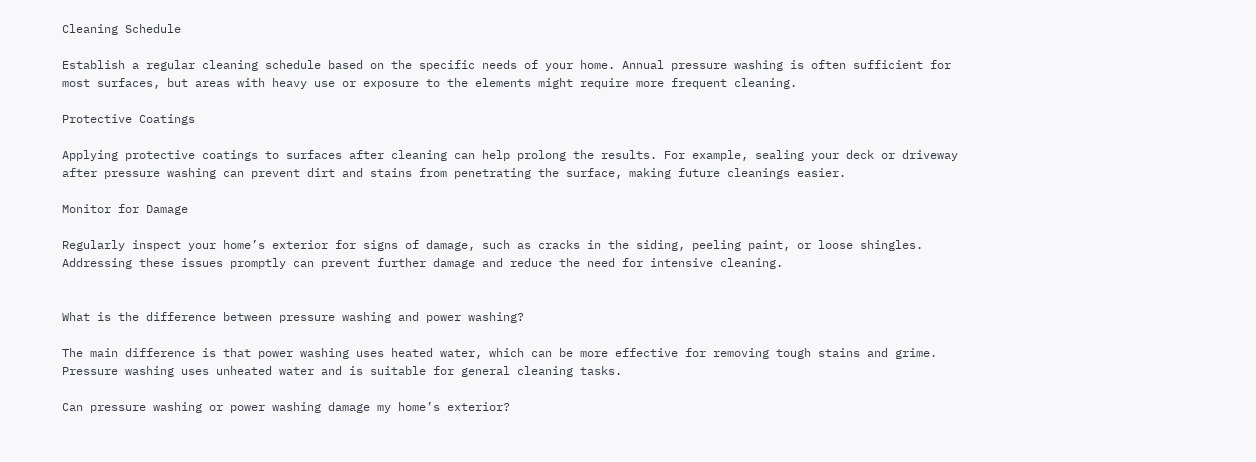Cleaning Schedule

Establish a regular cleaning schedule based on the specific needs of your home. Annual pressure washing is often sufficient for most surfaces, but areas with heavy use or exposure to the elements might require more frequent cleaning.

Protective Coatings

Applying protective coatings to surfaces after cleaning can help prolong the results. For example, sealing your deck or driveway after pressure washing can prevent dirt and stains from penetrating the surface, making future cleanings easier.

Monitor for Damage

Regularly inspect your home’s exterior for signs of damage, such as cracks in the siding, peeling paint, or loose shingles. Addressing these issues promptly can prevent further damage and reduce the need for intensive cleaning.


What is the difference between pressure washing and power washing?

The main difference is that power washing uses heated water, which can be more effective for removing tough stains and grime. Pressure washing uses unheated water and is suitable for general cleaning tasks.

Can pressure washing or power washing damage my home’s exterior?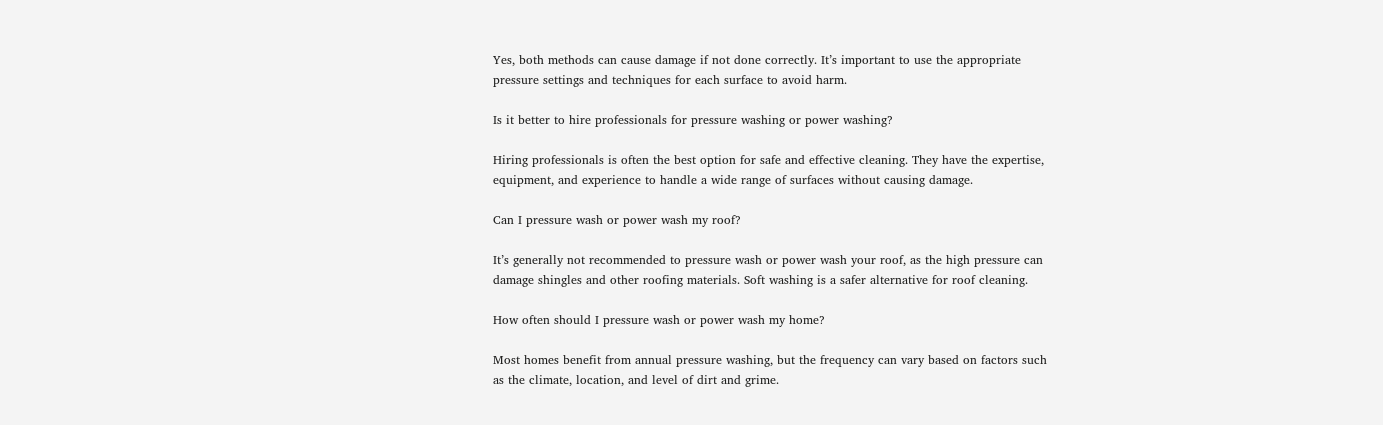Yes, both methods can cause damage if not done correctly. It’s important to use the appropriate pressure settings and techniques for each surface to avoid harm.

Is it better to hire professionals for pressure washing or power washing?

Hiring professionals is often the best option for safe and effective cleaning. They have the expertise, equipment, and experience to handle a wide range of surfaces without causing damage.

Can I pressure wash or power wash my roof?

It’s generally not recommended to pressure wash or power wash your roof, as the high pressure can damage shingles and other roofing materials. Soft washing is a safer alternative for roof cleaning.

How often should I pressure wash or power wash my home?

Most homes benefit from annual pressure washing, but the frequency can vary based on factors such as the climate, location, and level of dirt and grime.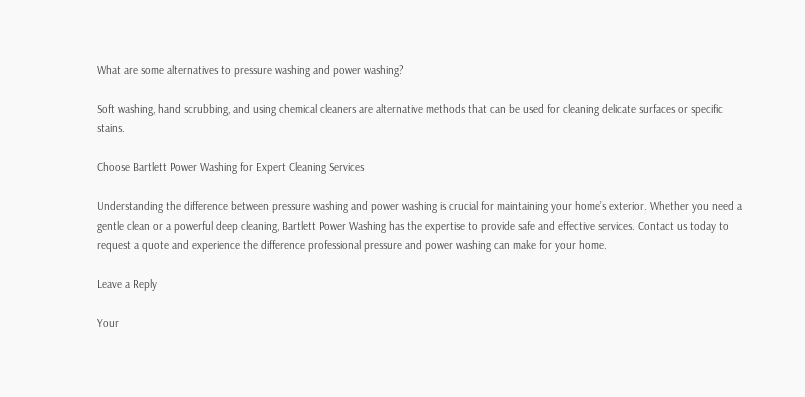What are some alternatives to pressure washing and power washing?

Soft washing, hand scrubbing, and using chemical cleaners are alternative methods that can be used for cleaning delicate surfaces or specific stains.

Choose Bartlett Power Washing for Expert Cleaning Services

Understanding the difference between pressure washing and power washing is crucial for maintaining your home’s exterior. Whether you need a gentle clean or a powerful deep cleaning, Bartlett Power Washing has the expertise to provide safe and effective services. Contact us today to request a quote and experience the difference professional pressure and power washing can make for your home.

Leave a Reply

Your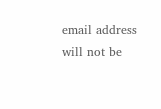email address will not be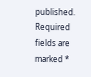published. Required fields are marked *